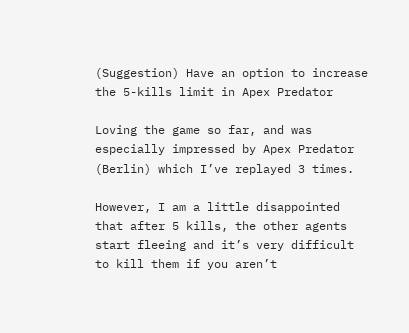(Suggestion) Have an option to increase the 5-kills limit in Apex Predator

Loving the game so far, and was especially impressed by Apex Predator (Berlin) which I’ve replayed 3 times.

However, I am a little disappointed that after 5 kills, the other agents start fleeing and it’s very difficult to kill them if you aren’t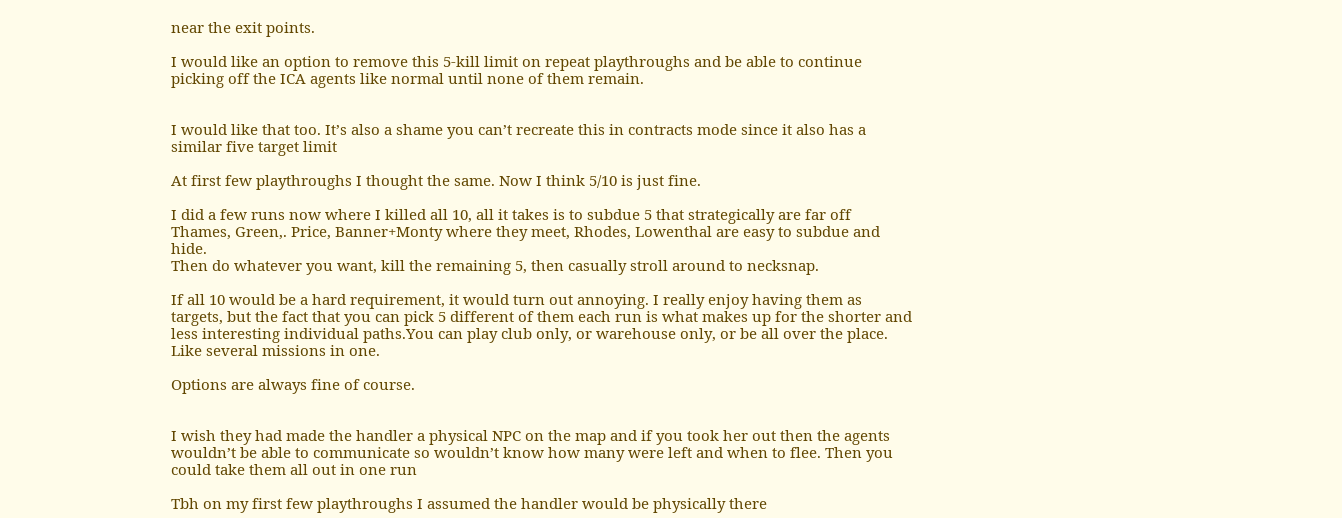near the exit points.

I would like an option to remove this 5-kill limit on repeat playthroughs and be able to continue picking off the ICA agents like normal until none of them remain.


I would like that too. It’s also a shame you can’t recreate this in contracts mode since it also has a similar five target limit

At first few playthroughs I thought the same. Now I think 5/10 is just fine.

I did a few runs now where I killed all 10, all it takes is to subdue 5 that strategically are far off Thames, Green,. Price, Banner+Monty where they meet, Rhodes, Lowenthal are easy to subdue and hide.
Then do whatever you want, kill the remaining 5, then casually stroll around to necksnap.

If all 10 would be a hard requirement, it would turn out annoying. I really enjoy having them as targets, but the fact that you can pick 5 different of them each run is what makes up for the shorter and less interesting individual paths.You can play club only, or warehouse only, or be all over the place. Like several missions in one.

Options are always fine of course.


I wish they had made the handler a physical NPC on the map and if you took her out then the agents wouldn’t be able to communicate so wouldn’t know how many were left and when to flee. Then you could take them all out in one run

Tbh on my first few playthroughs I assumed the handler would be physically there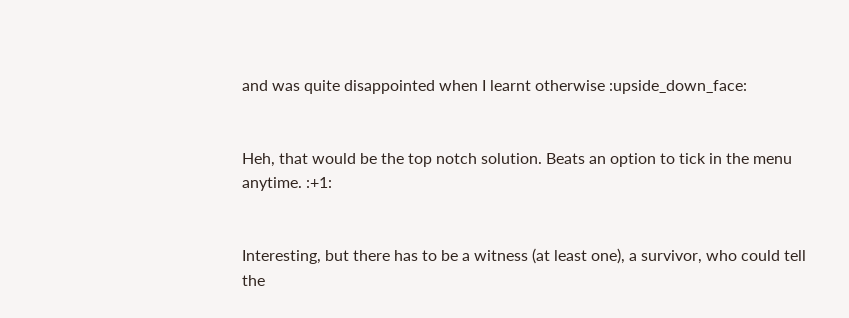and was quite disappointed when I learnt otherwise :upside_down_face:


Heh, that would be the top notch solution. Beats an option to tick in the menu anytime. :+1:


Interesting, but there has to be a witness (at least one), a survivor, who could tell the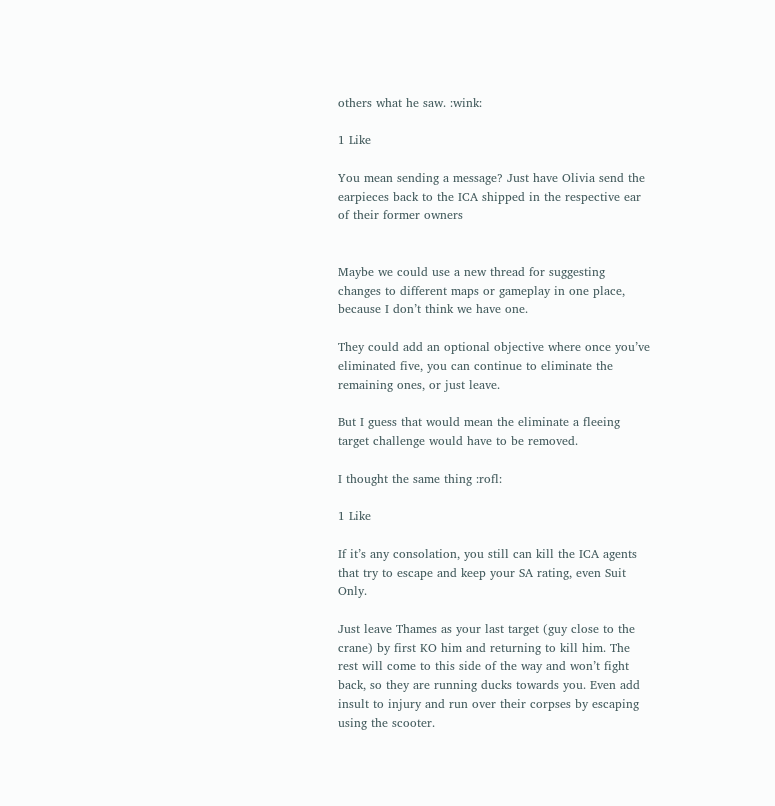others what he saw. :wink:

1 Like

You mean sending a message? Just have Olivia send the earpieces back to the ICA shipped in the respective ear of their former owners


Maybe we could use a new thread for suggesting changes to different maps or gameplay in one place, because I don’t think we have one.

They could add an optional objective where once you’ve eliminated five, you can continue to eliminate the remaining ones, or just leave.

But I guess that would mean the eliminate a fleeing target challenge would have to be removed.

I thought the same thing :rofl:

1 Like

If it’s any consolation, you still can kill the ICA agents that try to escape and keep your SA rating, even Suit Only.

Just leave Thames as your last target (guy close to the crane) by first KO him and returning to kill him. The rest will come to this side of the way and won’t fight back, so they are running ducks towards you. Even add insult to injury and run over their corpses by escaping using the scooter.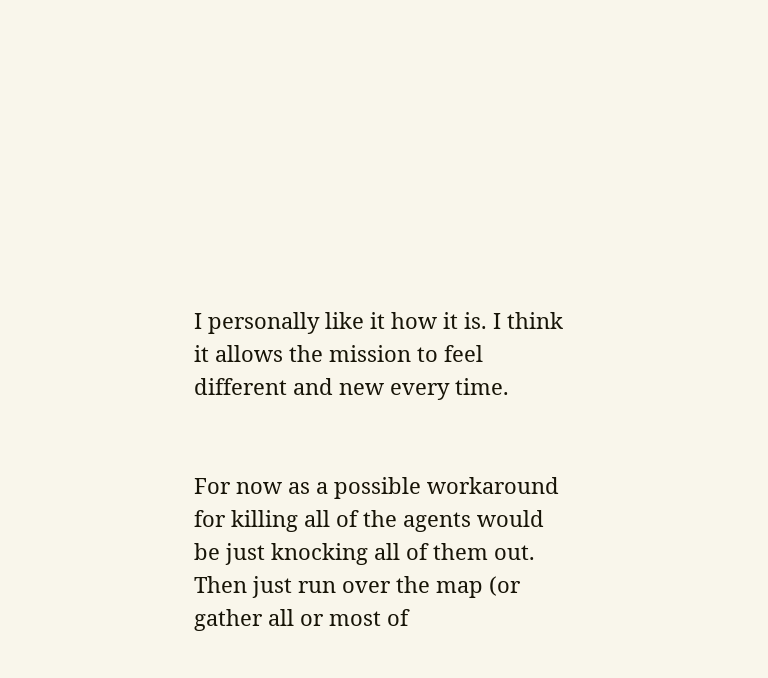I personally like it how it is. I think it allows the mission to feel different and new every time.


For now as a possible workaround for killing all of the agents would be just knocking all of them out.
Then just run over the map (or gather all or most of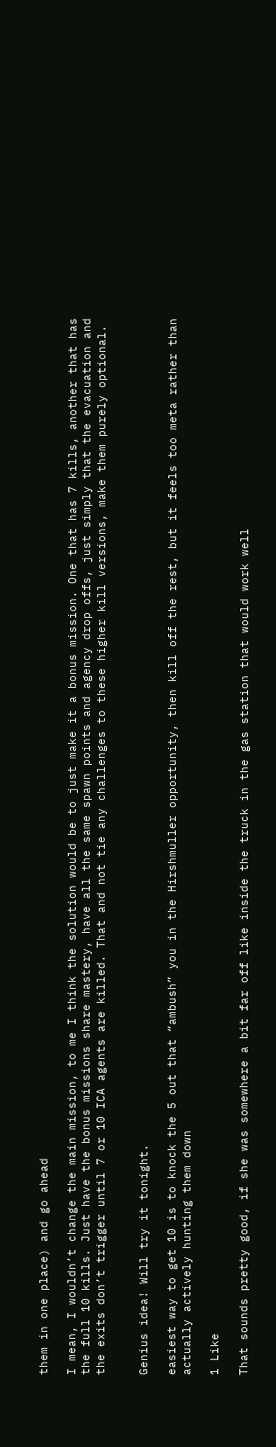them in one place) and go ahead

I mean, I wouldn’t change the main mission, to me I think the solution would be to just make it a bonus mission. One that has 7 kills, another that has the full 10 kills. Just have the bonus missions share mastery, have all the same spawn points and agency drop offs, just simply that the evacuation and the exits don’t trigger until 7 or 10 ICA agents are killed. That and not tie any challenges to these higher kill versions, make them purely optional.


Genius idea! Will try it tonight.

easiest way to get 10 is to knock the 5 out that “ambush” you in the Hirshmuller opportunity, then kill off the rest, but it feels too meta rather than actually actively hunting them down

1 Like

That sounds pretty good, if she was somewhere a bit far off like inside the truck in the gas station that would work well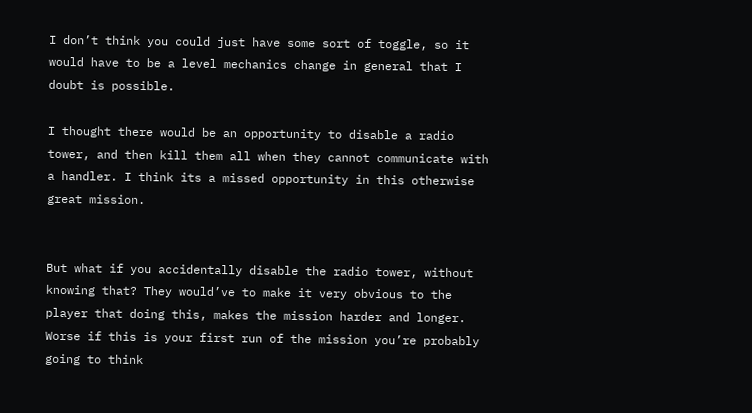I don’t think you could just have some sort of toggle, so it would have to be a level mechanics change in general that I doubt is possible.

I thought there would be an opportunity to disable a radio tower, and then kill them all when they cannot communicate with a handler. I think its a missed opportunity in this otherwise great mission.


But what if you accidentally disable the radio tower, without knowing that? They would’ve to make it very obvious to the player that doing this, makes the mission harder and longer. Worse if this is your first run of the mission you’re probably going to think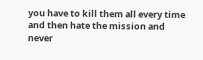you have to kill them all every time and then hate the mission and never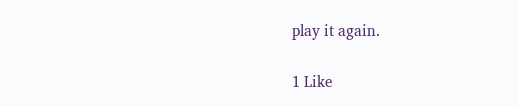play it again.

1 Like